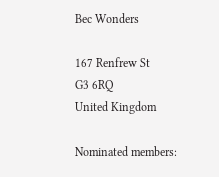Bec Wonders

167 Renfrew St
G3 6RQ
United Kingdom

Nominated members: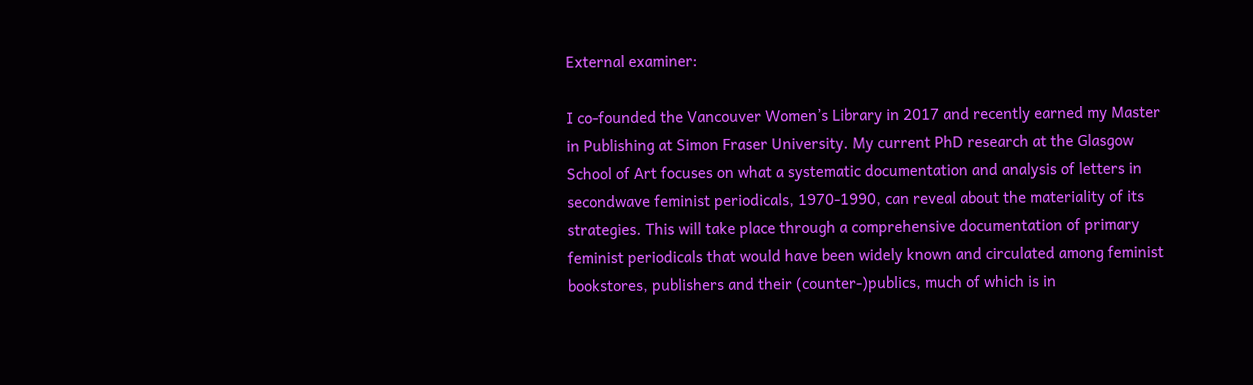External examiner:

I co-founded the Vancouver Women’s Library in 2017 and recently earned my Master in Publishing at Simon Fraser University. My current PhD research at the Glasgow School of Art focuses on what a systematic documentation and analysis of letters in secondwave feminist periodicals, 1970-1990, can reveal about the materiality of its strategies. This will take place through a comprehensive documentation of primary feminist periodicals that would have been widely known and circulated among feminist bookstores, publishers and their (counter-)publics, much of which is in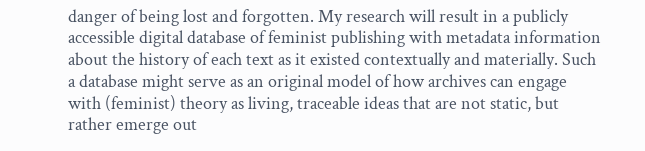danger of being lost and forgotten. My research will result in a publicly accessible digital database of feminist publishing with metadata information about the history of each text as it existed contextually and materially. Such a database might serve as an original model of how archives can engage with (feminist) theory as living, traceable ideas that are not static, but rather emerge out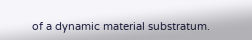of a dynamic material substratum.